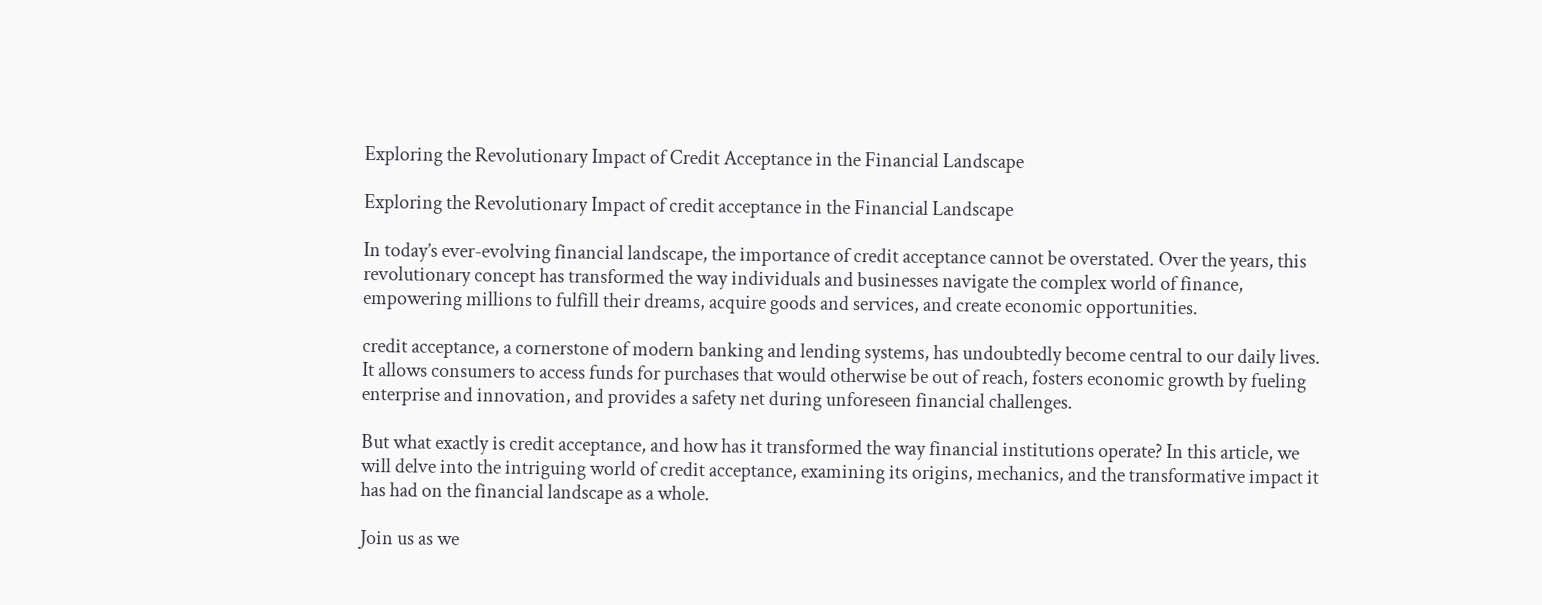Exploring the Revolutionary Impact of Credit Acceptance in the Financial Landscape

Exploring the Revolutionary Impact of credit acceptance in the Financial Landscape

In today’s ever-evolving financial landscape, the importance of credit acceptance cannot be overstated. Over the years, this revolutionary concept has transformed the way individuals and businesses navigate the complex world of finance, empowering millions to fulfill their dreams, acquire goods and services, and create economic opportunities.

credit acceptance, a cornerstone of modern banking and lending systems, has undoubtedly become central to our daily lives. It allows consumers to access funds for purchases that would otherwise be out of reach, fosters economic growth by fueling enterprise and innovation, and provides a safety net during unforeseen financial challenges.

But what exactly is credit acceptance, and how has it transformed the way financial institutions operate? In this article, we will delve into the intriguing world of credit acceptance, examining its origins, mechanics, and the transformative impact it has had on the financial landscape as a whole.

Join us as we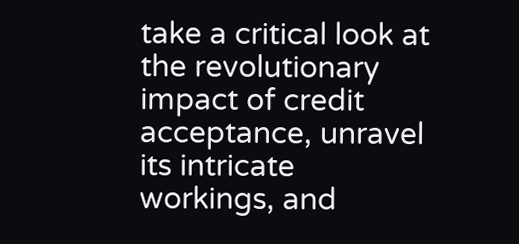take a critical look at the revolutionary impact of credit acceptance, unravel its intricate workings, and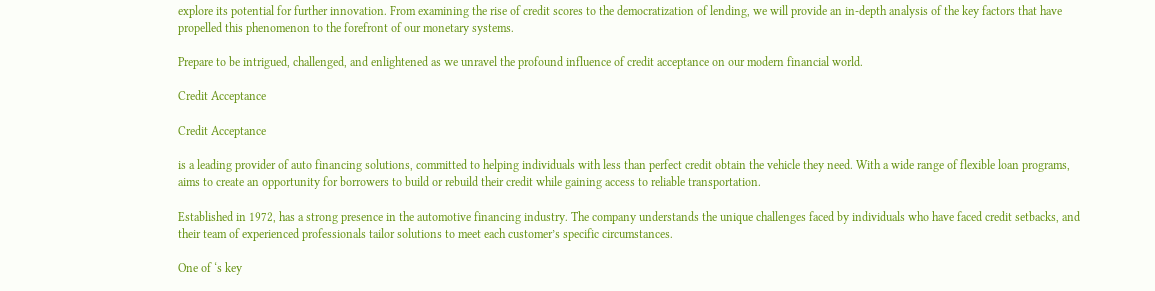explore its potential for further innovation. From examining the rise of credit scores to the democratization of lending, we will provide an in-depth analysis of the key factors that have propelled this phenomenon to the forefront of our monetary systems.

Prepare to be intrigued, challenged, and enlightened as we unravel the profound influence of credit acceptance on our modern financial world.

Credit Acceptance

Credit Acceptance

is a leading provider of auto financing solutions, committed to helping individuals with less than perfect credit obtain the vehicle they need. With a wide range of flexible loan programs,  aims to create an opportunity for borrowers to build or rebuild their credit while gaining access to reliable transportation.

Established in 1972, has a strong presence in the automotive financing industry. The company understands the unique challenges faced by individuals who have faced credit setbacks, and their team of experienced professionals tailor solutions to meet each customer’s specific circumstances.

One of ‘s key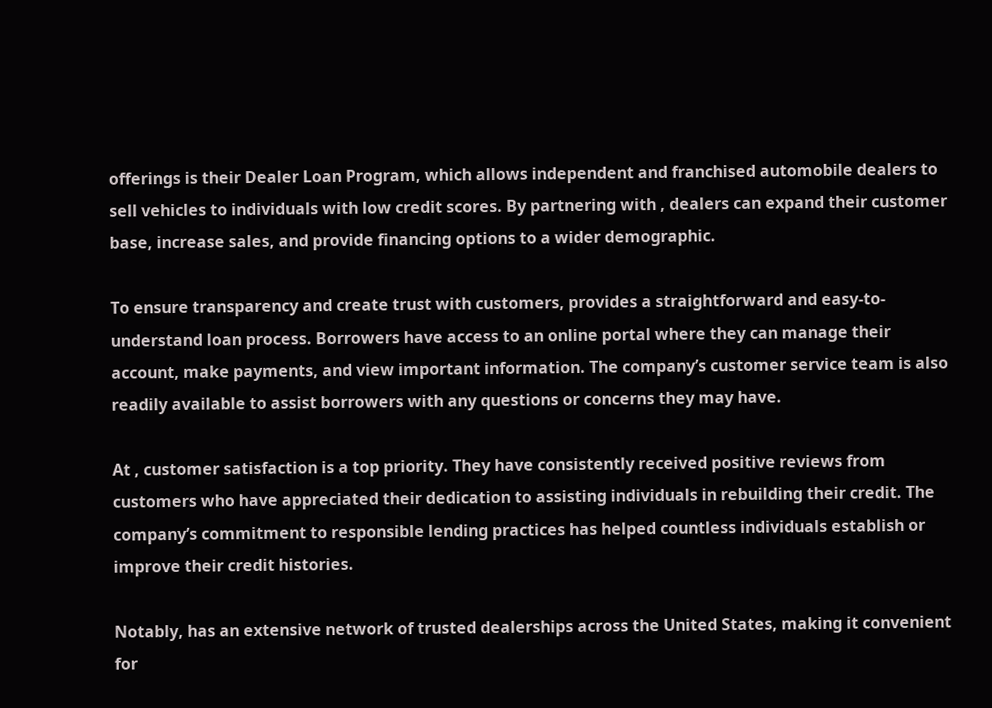offerings is their Dealer Loan Program, which allows independent and franchised automobile dealers to sell vehicles to individuals with low credit scores. By partnering with , dealers can expand their customer base, increase sales, and provide financing options to a wider demographic.

To ensure transparency and create trust with customers, provides a straightforward and easy-to-understand loan process. Borrowers have access to an online portal where they can manage their account, make payments, and view important information. The company’s customer service team is also readily available to assist borrowers with any questions or concerns they may have.

At , customer satisfaction is a top priority. They have consistently received positive reviews from customers who have appreciated their dedication to assisting individuals in rebuilding their credit. The company’s commitment to responsible lending practices has helped countless individuals establish or improve their credit histories.

Notably, has an extensive network of trusted dealerships across the United States, making it convenient for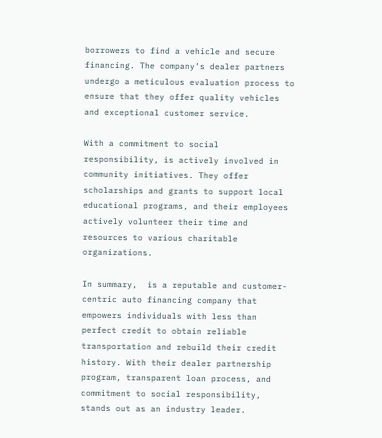borrowers to find a vehicle and secure financing. The company’s dealer partners undergo a meticulous evaluation process to ensure that they offer quality vehicles and exceptional customer service.

With a commitment to social responsibility, is actively involved in community initiatives. They offer scholarships and grants to support local educational programs, and their employees actively volunteer their time and resources to various charitable organizations.

In summary,  is a reputable and customer-centric auto financing company that empowers individuals with less than perfect credit to obtain reliable transportation and rebuild their credit history. With their dealer partnership program, transparent loan process, and commitment to social responsibility, stands out as an industry leader.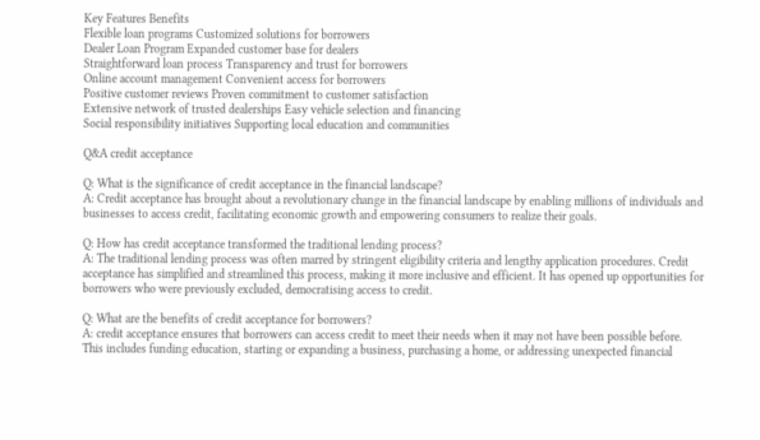Key Features Benefits
Flexible loan programs Customized solutions for borrowers
Dealer Loan Program Expanded customer base for dealers
Straightforward loan process Transparency and trust for borrowers
Online account management Convenient access for borrowers
Positive customer reviews Proven commitment to customer satisfaction
Extensive network of trusted dealerships Easy vehicle selection and financing
Social responsibility initiatives Supporting local education and communities

Q&A credit acceptance

Q: What is the significance of credit acceptance in the financial landscape?
A: Credit acceptance has brought about a revolutionary change in the financial landscape by enabling millions of individuals and businesses to access credit, facilitating economic growth and empowering consumers to realize their goals.

Q: How has credit acceptance transformed the traditional lending process?
A: The traditional lending process was often marred by stringent eligibility criteria and lengthy application procedures. Credit acceptance has simplified and streamlined this process, making it more inclusive and efficient. It has opened up opportunities for borrowers who were previously excluded, democratising access to credit.

Q: What are the benefits of credit acceptance for borrowers?
A: credit acceptance ensures that borrowers can access credit to meet their needs when it may not have been possible before. This includes funding education, starting or expanding a business, purchasing a home, or addressing unexpected financial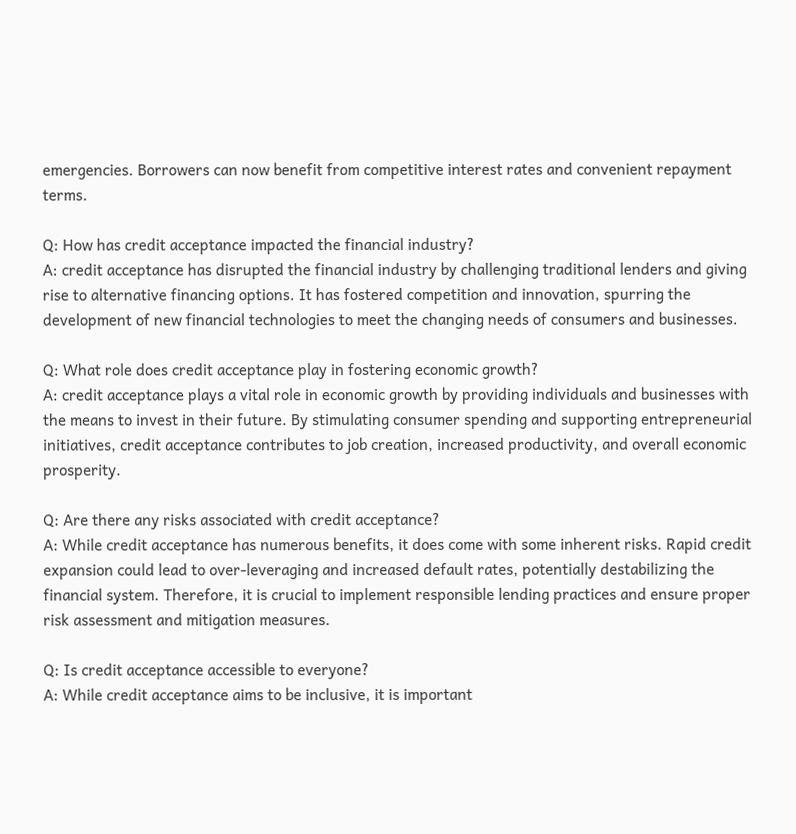emergencies. Borrowers can now benefit from competitive interest rates and convenient repayment terms.

Q: How has credit acceptance impacted the financial industry?
A: credit acceptance has disrupted the financial industry by challenging traditional lenders and giving rise to alternative financing options. It has fostered competition and innovation, spurring the development of new financial technologies to meet the changing needs of consumers and businesses.

Q: What role does credit acceptance play in fostering economic growth?
A: credit acceptance plays a vital role in economic growth by providing individuals and businesses with the means to invest in their future. By stimulating consumer spending and supporting entrepreneurial initiatives, credit acceptance contributes to job creation, increased productivity, and overall economic prosperity.

Q: Are there any risks associated with credit acceptance?
A: While credit acceptance has numerous benefits, it does come with some inherent risks. Rapid credit expansion could lead to over-leveraging and increased default rates, potentially destabilizing the financial system. Therefore, it is crucial to implement responsible lending practices and ensure proper risk assessment and mitigation measures.

Q: Is credit acceptance accessible to everyone?
A: While credit acceptance aims to be inclusive, it is important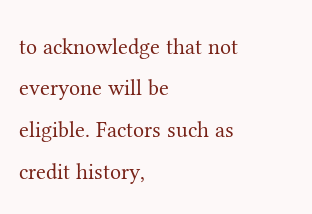to acknowledge that not everyone will be eligible. Factors such as credit history,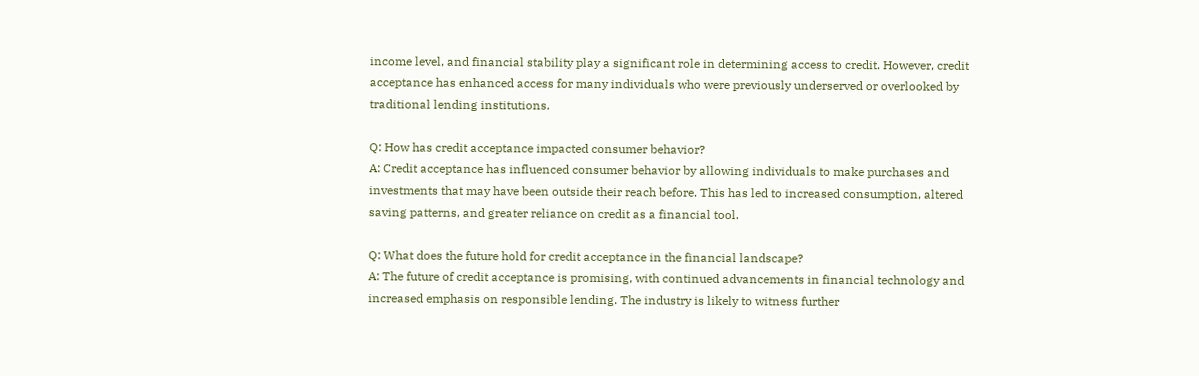income level, and financial stability play a significant role in determining access to credit. However, credit acceptance has enhanced access for many individuals who were previously underserved or overlooked by traditional lending institutions.

Q: How has credit acceptance impacted consumer behavior?
A: Credit acceptance has influenced consumer behavior by allowing individuals to make purchases and investments that may have been outside their reach before. This has led to increased consumption, altered saving patterns, and greater reliance on credit as a financial tool.

Q: What does the future hold for credit acceptance in the financial landscape?
A: The future of credit acceptance is promising, with continued advancements in financial technology and increased emphasis on responsible lending. The industry is likely to witness further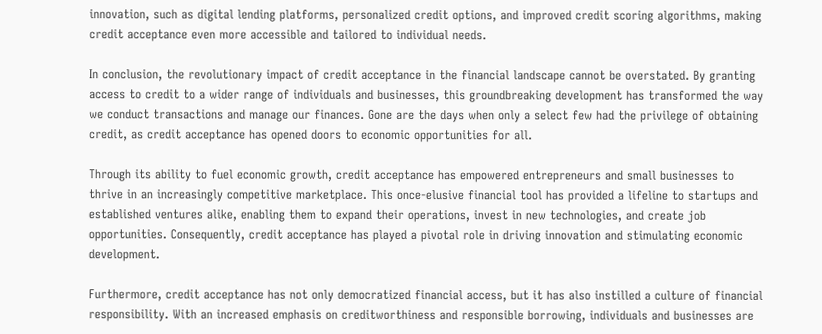innovation, such as digital lending platforms, personalized credit options, and improved credit scoring algorithms, making credit acceptance even more accessible and tailored to individual needs.

In conclusion, the revolutionary impact of credit acceptance in the financial landscape cannot be overstated. By granting access to credit to a wider range of individuals and businesses, this groundbreaking development has transformed the way we conduct transactions and manage our finances. Gone are the days when only a select few had the privilege of obtaining credit, as credit acceptance has opened doors to economic opportunities for all.

Through its ability to fuel economic growth, credit acceptance has empowered entrepreneurs and small businesses to thrive in an increasingly competitive marketplace. This once-elusive financial tool has provided a lifeline to startups and established ventures alike, enabling them to expand their operations, invest in new technologies, and create job opportunities. Consequently, credit acceptance has played a pivotal role in driving innovation and stimulating economic development.

Furthermore, credit acceptance has not only democratized financial access, but it has also instilled a culture of financial responsibility. With an increased emphasis on creditworthiness and responsible borrowing, individuals and businesses are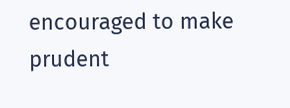encouraged to make prudent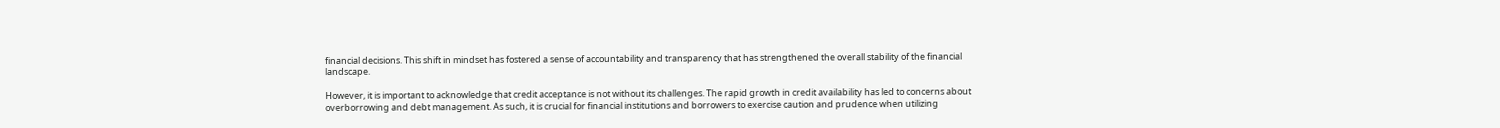financial decisions. This shift in mindset has fostered a sense of accountability and transparency that has strengthened the overall stability of the financial landscape.

However, it is important to acknowledge that credit acceptance is not without its challenges. The rapid growth in credit availability has led to concerns about overborrowing and debt management. As such, it is crucial for financial institutions and borrowers to exercise caution and prudence when utilizing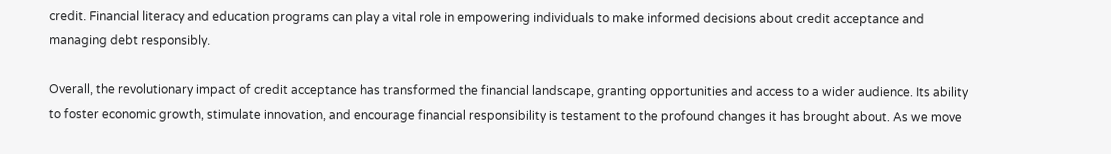credit. Financial literacy and education programs can play a vital role in empowering individuals to make informed decisions about credit acceptance and managing debt responsibly.

Overall, the revolutionary impact of credit acceptance has transformed the financial landscape, granting opportunities and access to a wider audience. Its ability to foster economic growth, stimulate innovation, and encourage financial responsibility is testament to the profound changes it has brought about. As we move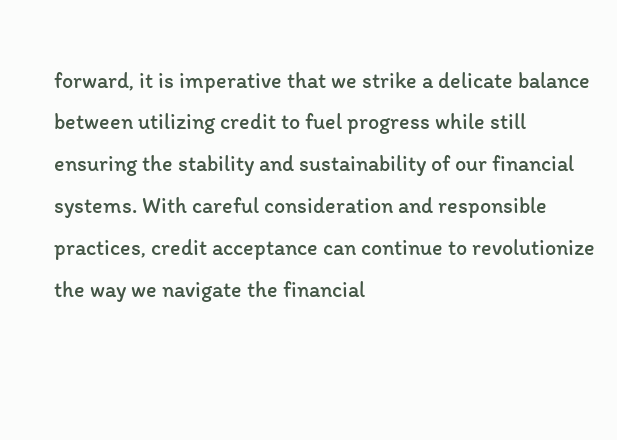forward, it is imperative that we strike a delicate balance between utilizing credit to fuel progress while still ensuring the stability and sustainability of our financial systems. With careful consideration and responsible practices, credit acceptance can continue to revolutionize the way we navigate the financial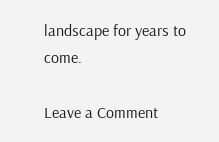landscape for years to come.

Leave a Comment